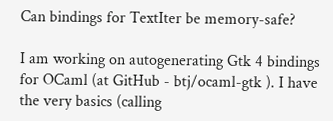Can bindings for TextIter be memory-safe?

I am working on autogenerating Gtk 4 bindings for OCaml (at GitHub - btj/ocaml-gtk ). I have the very basics (calling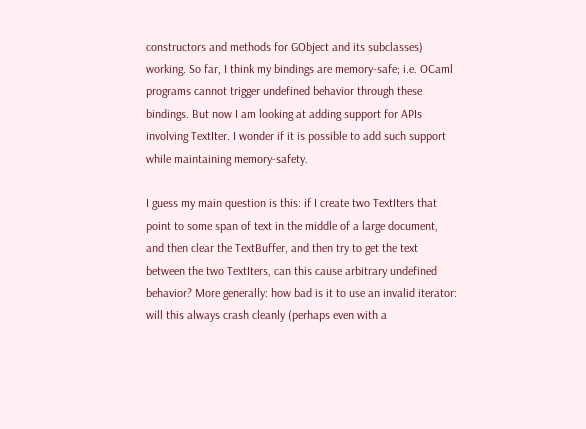constructors and methods for GObject and its subclasses) working. So far, I think my bindings are memory-safe; i.e. OCaml programs cannot trigger undefined behavior through these bindings. But now I am looking at adding support for APIs involving TextIter. I wonder if it is possible to add such support while maintaining memory-safety.

I guess my main question is this: if I create two TextIters that point to some span of text in the middle of a large document, and then clear the TextBuffer, and then try to get the text between the two TextIters, can this cause arbitrary undefined behavior? More generally: how bad is it to use an invalid iterator: will this always crash cleanly (perhaps even with a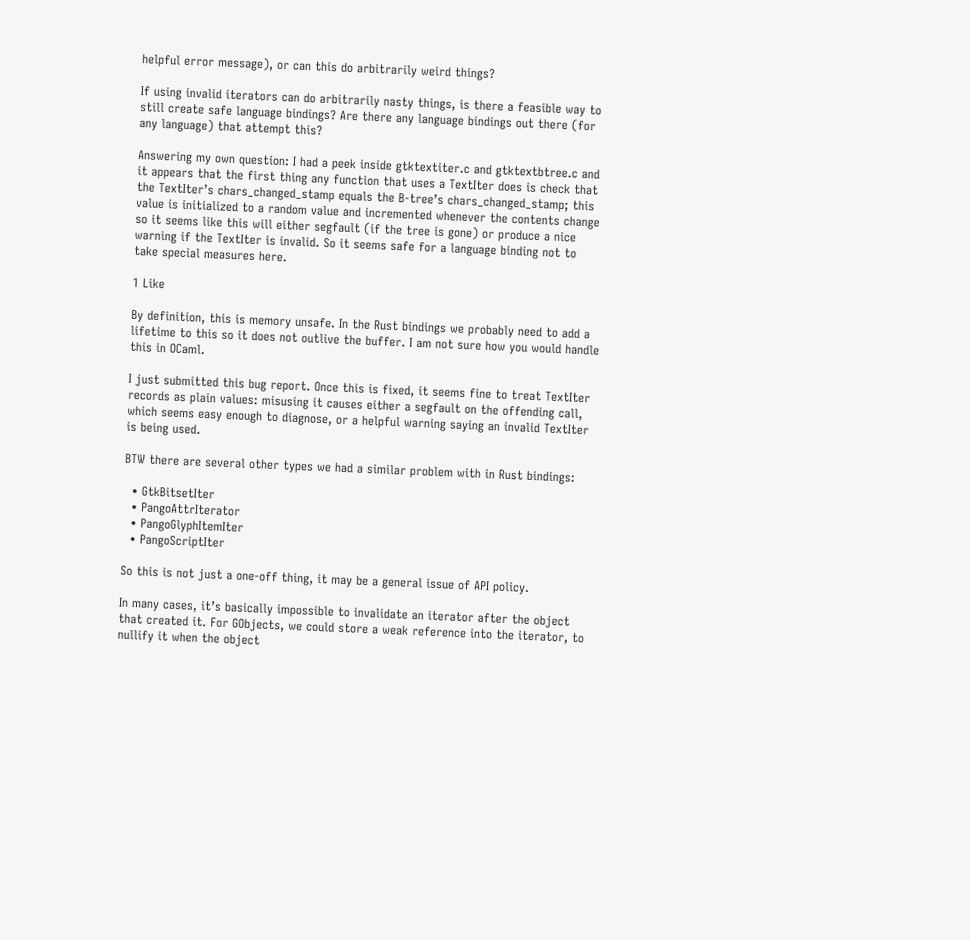helpful error message), or can this do arbitrarily weird things?

If using invalid iterators can do arbitrarily nasty things, is there a feasible way to still create safe language bindings? Are there any language bindings out there (for any language) that attempt this?

Answering my own question: I had a peek inside gtktextiter.c and gtktextbtree.c and it appears that the first thing any function that uses a TextIter does is check that the TextIter’s chars_changed_stamp equals the B-tree’s chars_changed_stamp; this value is initialized to a random value and incremented whenever the contents change so it seems like this will either segfault (if the tree is gone) or produce a nice warning if the TextIter is invalid. So it seems safe for a language binding not to take special measures here.

1 Like

By definition, this is memory unsafe. In the Rust bindings we probably need to add a lifetime to this so it does not outlive the buffer. I am not sure how you would handle this in OCaml.

I just submitted this bug report. Once this is fixed, it seems fine to treat TextIter records as plain values: misusing it causes either a segfault on the offending call, which seems easy enough to diagnose, or a helpful warning saying an invalid TextIter is being used.

BTW there are several other types we had a similar problem with in Rust bindings:

  • GtkBitsetIter
  • PangoAttrIterator
  • PangoGlyphItemIter
  • PangoScriptIter

So this is not just a one-off thing, it may be a general issue of API policy.

In many cases, it’s basically impossible to invalidate an iterator after the object that created it. For GObjects, we could store a weak reference into the iterator, to nullify it when the object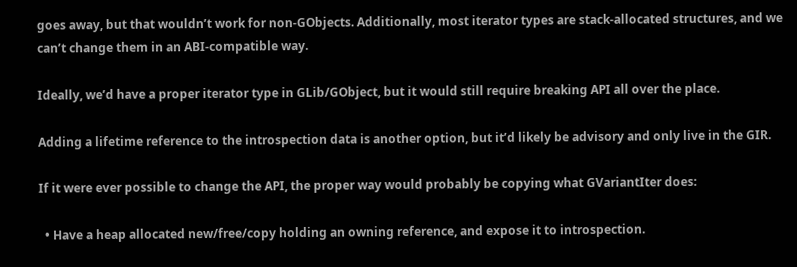goes away, but that wouldn’t work for non-GObjects. Additionally, most iterator types are stack-allocated structures, and we can’t change them in an ABI-compatible way.

Ideally, we’d have a proper iterator type in GLib/GObject, but it would still require breaking API all over the place.

Adding a lifetime reference to the introspection data is another option, but it’d likely be advisory and only live in the GIR.

If it were ever possible to change the API, the proper way would probably be copying what GVariantIter does:

  • Have a heap allocated new/free/copy holding an owning reference, and expose it to introspection.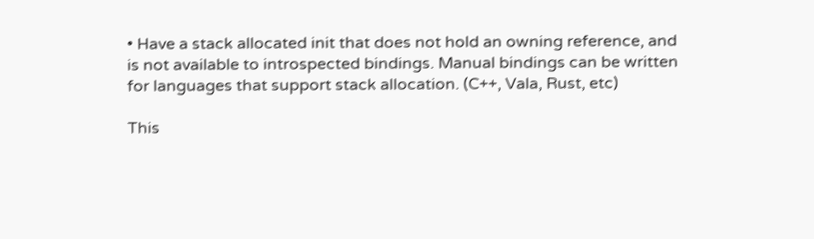• Have a stack allocated init that does not hold an owning reference, and is not available to introspected bindings. Manual bindings can be written for languages that support stack allocation. (C++, Vala, Rust, etc)

This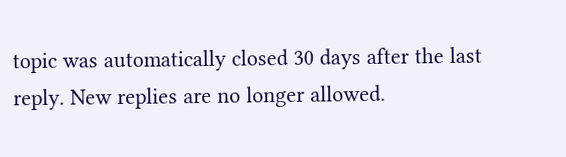topic was automatically closed 30 days after the last reply. New replies are no longer allowed.